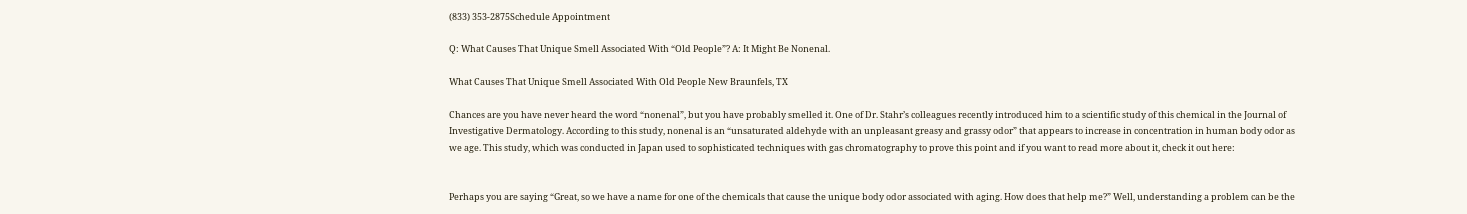(833) 353-2875Schedule Appointment

Q: What Causes That Unique Smell Associated With “Old People”? A: It Might Be Nonenal.

What Causes That Unique Smell Associated With Old People New Braunfels, TX

Chances are you have never heard the word “nonenal”, but you have probably smelled it. One of Dr. Stahr’s colleagues recently introduced him to a scientific study of this chemical in the Journal of Investigative Dermatology. According to this study, nonenal is an “unsaturated aldehyde with an unpleasant greasy and grassy odor” that appears to increase in concentration in human body odor as we age. This study, which was conducted in Japan used to sophisticated techniques with gas chromatography to prove this point and if you want to read more about it, check it out here:


Perhaps you are saying “Great, so we have a name for one of the chemicals that cause the unique body odor associated with aging. How does that help me?” Well, understanding a problem can be the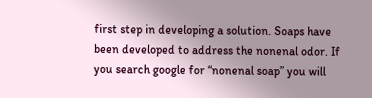first step in developing a solution. Soaps have been developed to address the nonenal odor. If you search google for “nonenal soap” you will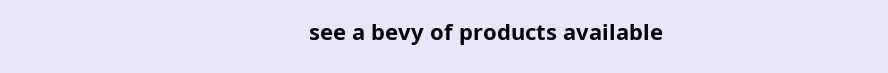see a bevy of products available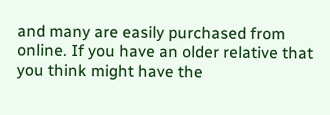and many are easily purchased from online. If you have an older relative that you think might have the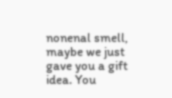nonenal smell, maybe we just gave you a gift idea. You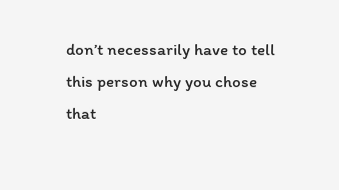don’t necessarily have to tell this person why you chose that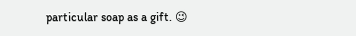particular soap as a gift. 😉